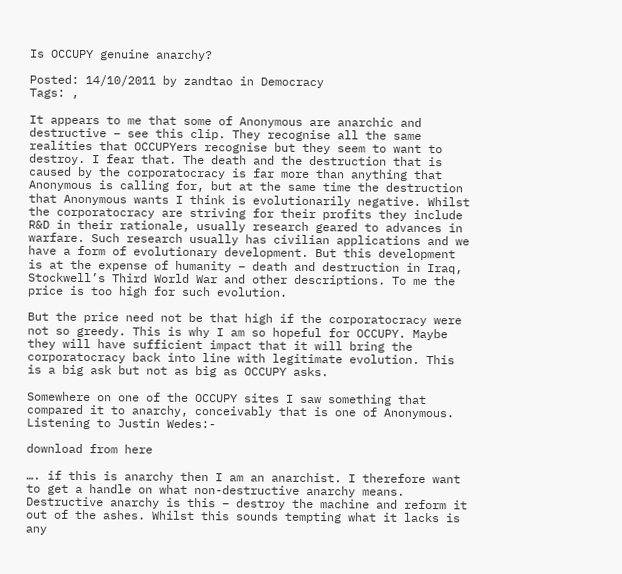Is OCCUPY genuine anarchy?

Posted: 14/10/2011 by zandtao in Democracy
Tags: ,

It appears to me that some of Anonymous are anarchic and destructive – see this clip. They recognise all the same realities that OCCUPYers recognise but they seem to want to destroy. I fear that. The death and the destruction that is caused by the corporatocracy is far more than anything that Anonymous is calling for, but at the same time the destruction that Anonymous wants I think is evolutionarily negative. Whilst the corporatocracy are striving for their profits they include R&D in their rationale, usually research geared to advances in warfare. Such research usually has civilian applications and we have a form of evolutionary development. But this development is at the expense of humanity – death and destruction in Iraq, Stockwell’s Third World War and other descriptions. To me the price is too high for such evolution.

But the price need not be that high if the corporatocracy were not so greedy. This is why I am so hopeful for OCCUPY. Maybe they will have sufficient impact that it will bring the corporatocracy back into line with legitimate evolution. This is a big ask but not as big as OCCUPY asks.

Somewhere on one of the OCCUPY sites I saw something that compared it to anarchy, conceivably that is one of Anonymous. Listening to Justin Wedes:-

download from here

…. if this is anarchy then I am an anarchist. I therefore want to get a handle on what non-destructive anarchy means. Destructive anarchy is this – destroy the machine and reform it out of the ashes. Whilst this sounds tempting what it lacks is any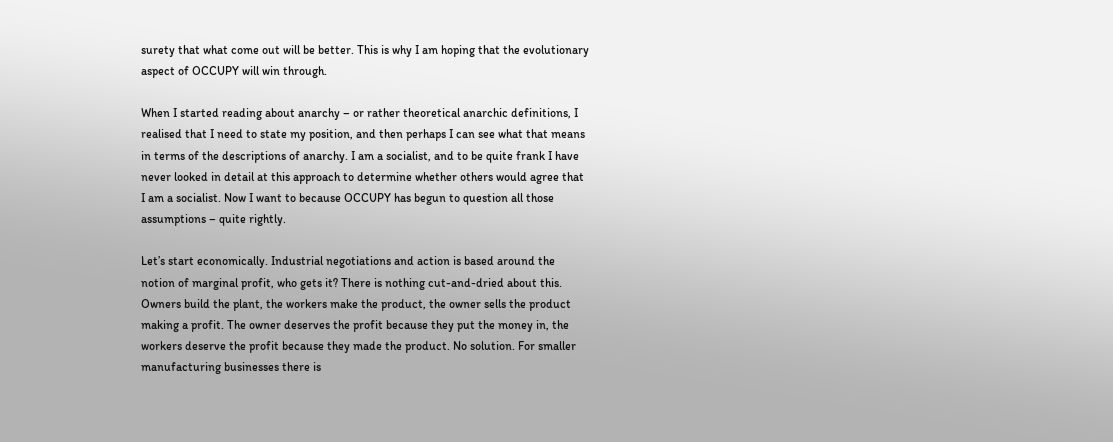surety that what come out will be better. This is why I am hoping that the evolutionary aspect of OCCUPY will win through.

When I started reading about anarchy – or rather theoretical anarchic definitions, I realised that I need to state my position, and then perhaps I can see what that means in terms of the descriptions of anarchy. I am a socialist, and to be quite frank I have never looked in detail at this approach to determine whether others would agree that I am a socialist. Now I want to because OCCUPY has begun to question all those assumptions – quite rightly.

Let’s start economically. Industrial negotiations and action is based around the notion of marginal profit, who gets it? There is nothing cut-and-dried about this. Owners build the plant, the workers make the product, the owner sells the product making a profit. The owner deserves the profit because they put the money in, the workers deserve the profit because they made the product. No solution. For smaller manufacturing businesses there is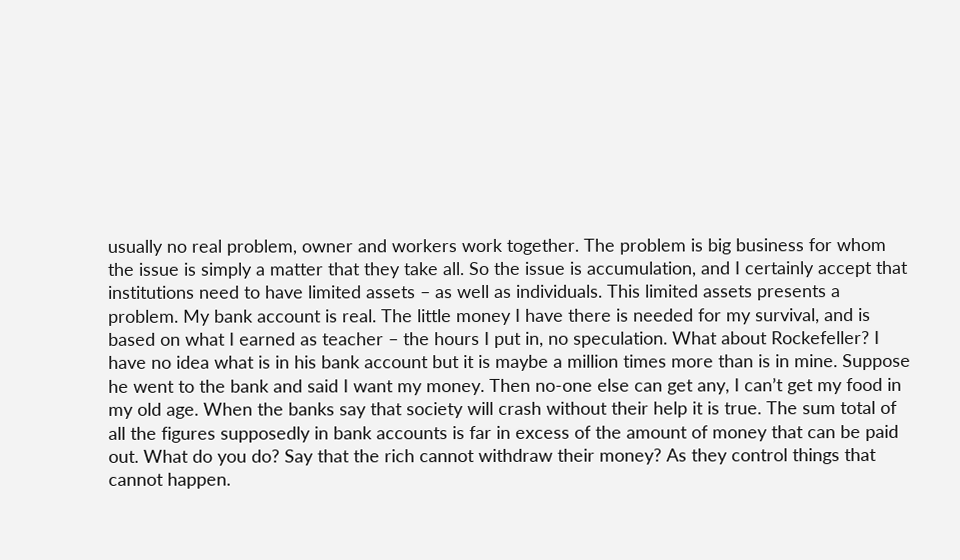usually no real problem, owner and workers work together. The problem is big business for whom the issue is simply a matter that they take all. So the issue is accumulation, and I certainly accept that institutions need to have limited assets – as well as individuals. This limited assets presents a problem. My bank account is real. The little money I have there is needed for my survival, and is based on what I earned as teacher – the hours I put in, no speculation. What about Rockefeller? I have no idea what is in his bank account but it is maybe a million times more than is in mine. Suppose he went to the bank and said I want my money. Then no-one else can get any, I can’t get my food in my old age. When the banks say that society will crash without their help it is true. The sum total of all the figures supposedly in bank accounts is far in excess of the amount of money that can be paid out. What do you do? Say that the rich cannot withdraw their money? As they control things that cannot happen.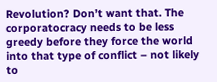Revolution? Don’t want that. The corporatocracy needs to be less greedy before they force the world into that type of conflict – not likely to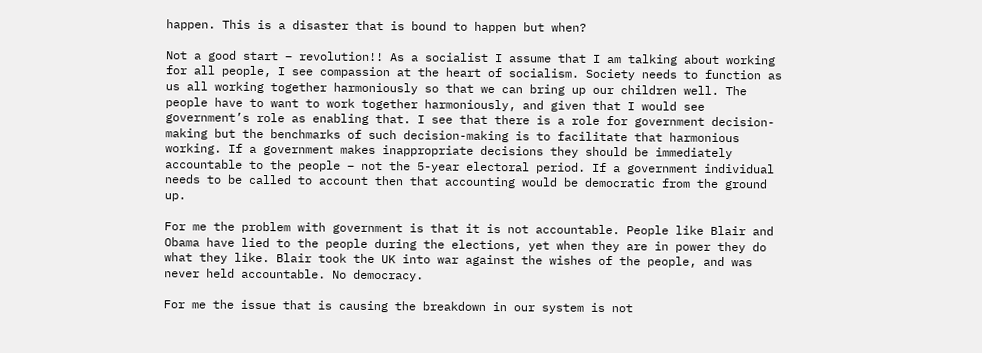happen. This is a disaster that is bound to happen but when?

Not a good start – revolution!! As a socialist I assume that I am talking about working for all people, I see compassion at the heart of socialism. Society needs to function as us all working together harmoniously so that we can bring up our children well. The people have to want to work together harmoniously, and given that I would see government’s role as enabling that. I see that there is a role for government decision-making but the benchmarks of such decision-making is to facilitate that harmonious working. If a government makes inappropriate decisions they should be immediately accountable to the people – not the 5-year electoral period. If a government individual needs to be called to account then that accounting would be democratic from the ground up.

For me the problem with government is that it is not accountable. People like Blair and Obama have lied to the people during the elections, yet when they are in power they do what they like. Blair took the UK into war against the wishes of the people, and was never held accountable. No democracy.

For me the issue that is causing the breakdown in our system is not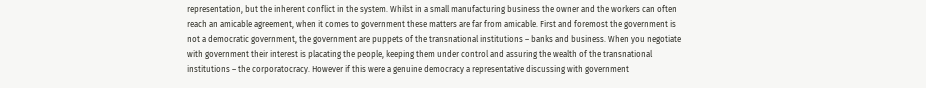representation, but the inherent conflict in the system. Whilst in a small manufacturing business the owner and the workers can often reach an amicable agreement, when it comes to government these matters are far from amicable. First and foremost the government is not a democratic government, the government are puppets of the transnational institutions – banks and business. When you negotiate with government their interest is placating the people, keeping them under control and assuring the wealth of the transnational institutions – the corporatocracy. However if this were a genuine democracy a representative discussing with government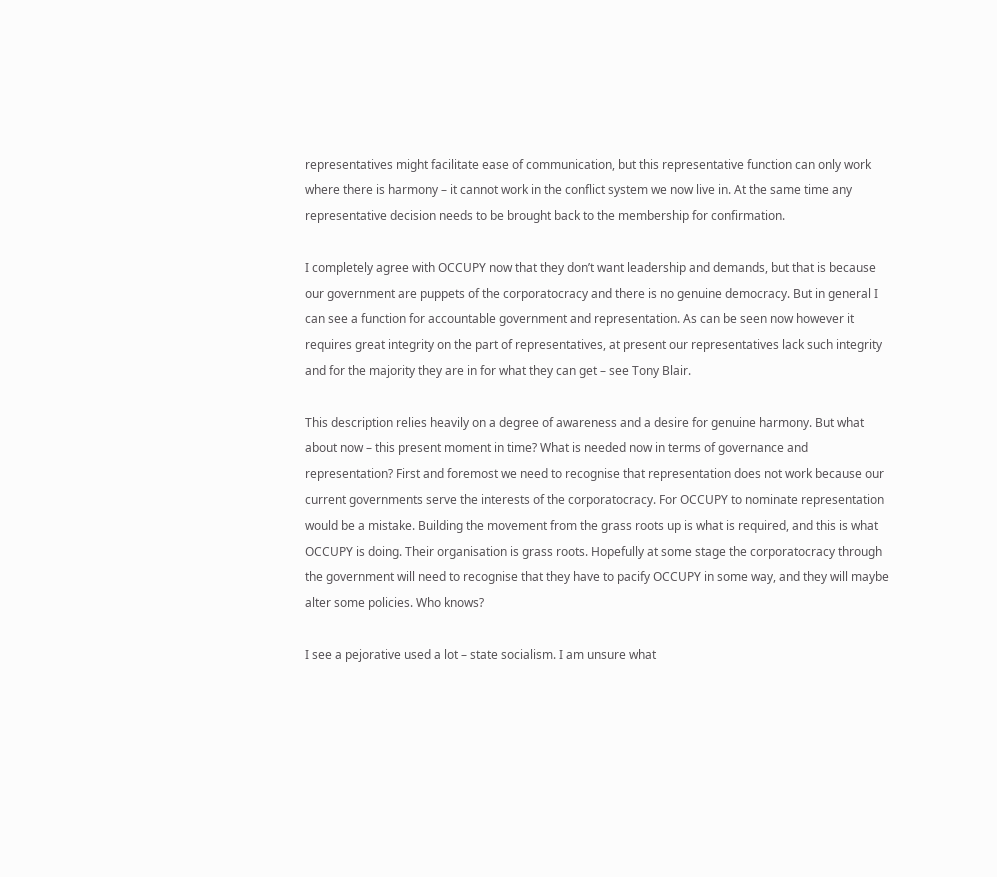representatives might facilitate ease of communication, but this representative function can only work where there is harmony – it cannot work in the conflict system we now live in. At the same time any representative decision needs to be brought back to the membership for confirmation.

I completely agree with OCCUPY now that they don’t want leadership and demands, but that is because our government are puppets of the corporatocracy and there is no genuine democracy. But in general I can see a function for accountable government and representation. As can be seen now however it requires great integrity on the part of representatives, at present our representatives lack such integrity and for the majority they are in for what they can get – see Tony Blair.

This description relies heavily on a degree of awareness and a desire for genuine harmony. But what about now – this present moment in time? What is needed now in terms of governance and representation? First and foremost we need to recognise that representation does not work because our current governments serve the interests of the corporatocracy. For OCCUPY to nominate representation would be a mistake. Building the movement from the grass roots up is what is required, and this is what OCCUPY is doing. Their organisation is grass roots. Hopefully at some stage the corporatocracy through the government will need to recognise that they have to pacify OCCUPY in some way, and they will maybe alter some policies. Who knows?

I see a pejorative used a lot – state socialism. I am unsure what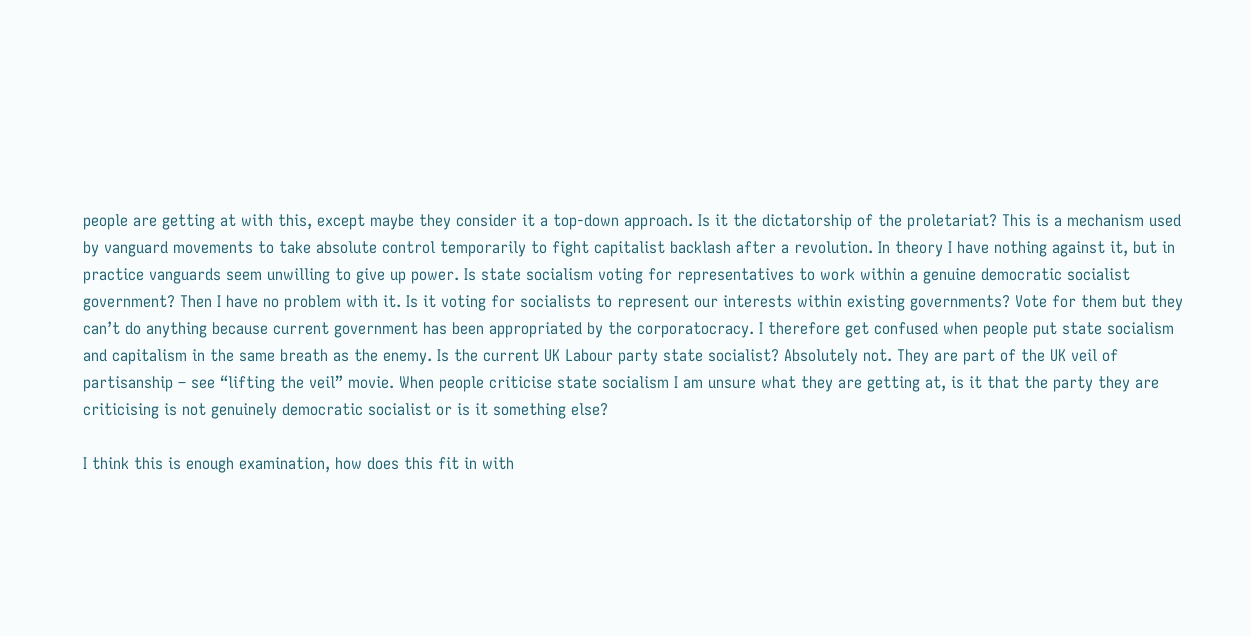people are getting at with this, except maybe they consider it a top-down approach. Is it the dictatorship of the proletariat? This is a mechanism used by vanguard movements to take absolute control temporarily to fight capitalist backlash after a revolution. In theory I have nothing against it, but in practice vanguards seem unwilling to give up power. Is state socialism voting for representatives to work within a genuine democratic socialist government? Then I have no problem with it. Is it voting for socialists to represent our interests within existing governments? Vote for them but they can’t do anything because current government has been appropriated by the corporatocracy. I therefore get confused when people put state socialism and capitalism in the same breath as the enemy. Is the current UK Labour party state socialist? Absolutely not. They are part of the UK veil of partisanship – see “lifting the veil” movie. When people criticise state socialism I am unsure what they are getting at, is it that the party they are criticising is not genuinely democratic socialist or is it something else?

I think this is enough examination, how does this fit in with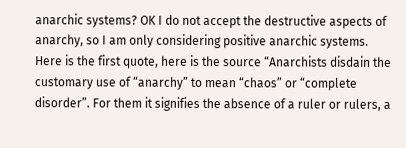anarchic systems? OK I do not accept the destructive aspects of anarchy, so I am only considering positive anarchic systems. Here is the first quote, here is the source “Anarchists disdain the customary use of “anarchy” to mean “chaos” or “complete disorder”. For them it signifies the absence of a ruler or rulers, a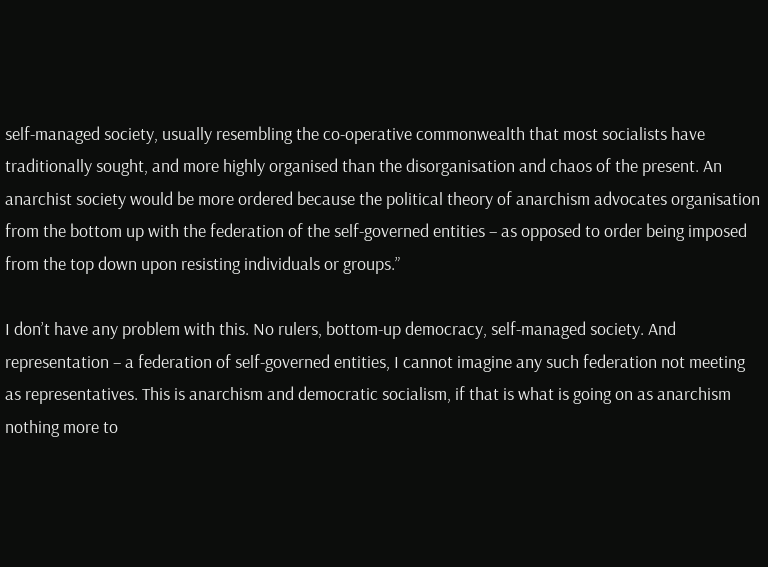self-managed society, usually resembling the co-operative commonwealth that most socialists have traditionally sought, and more highly organised than the disorganisation and chaos of the present. An anarchist society would be more ordered because the political theory of anarchism advocates organisation from the bottom up with the federation of the self-governed entities – as opposed to order being imposed from the top down upon resisting individuals or groups.”

I don’t have any problem with this. No rulers, bottom-up democracy, self-managed society. And representation – a federation of self-governed entities, I cannot imagine any such federation not meeting as representatives. This is anarchism and democratic socialism, if that is what is going on as anarchism nothing more to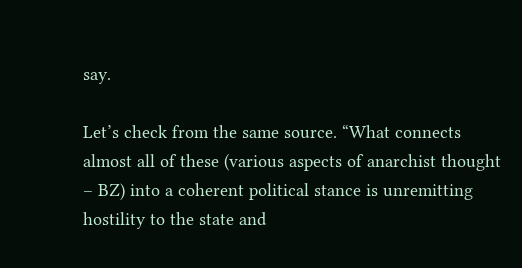say.

Let’s check from the same source. “What connects almost all of these (various aspects of anarchist thought – BZ) into a coherent political stance is unremitting hostility to the state and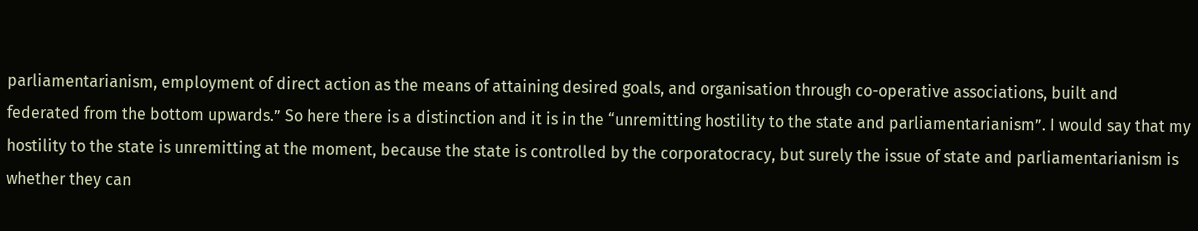parliamentarianism, employment of direct action as the means of attaining desired goals, and organisation through co-operative associations, built and federated from the bottom upwards.” So here there is a distinction and it is in the “unremitting hostility to the state and parliamentarianism”. I would say that my hostility to the state is unremitting at the moment, because the state is controlled by the corporatocracy, but surely the issue of state and parliamentarianism is whether they can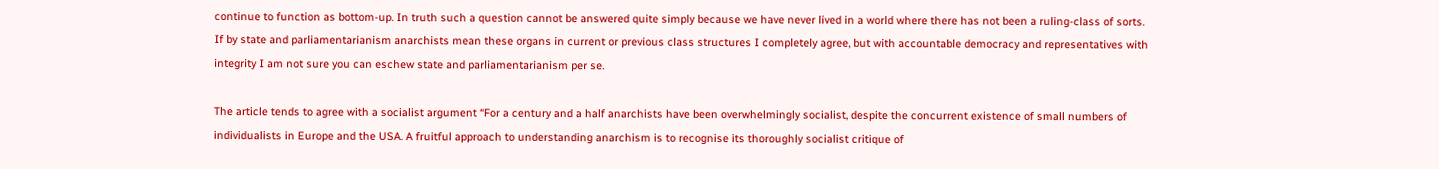continue to function as bottom-up. In truth such a question cannot be answered quite simply because we have never lived in a world where there has not been a ruling-class of sorts. If by state and parliamentarianism anarchists mean these organs in current or previous class structures I completely agree, but with accountable democracy and representatives with integrity I am not sure you can eschew state and parliamentarianism per se.

The article tends to agree with a socialist argument “For a century and a half anarchists have been overwhelmingly socialist, despite the concurrent existence of small numbers of individualists in Europe and the USA. A fruitful approach to understanding anarchism is to recognise its thoroughly socialist critique of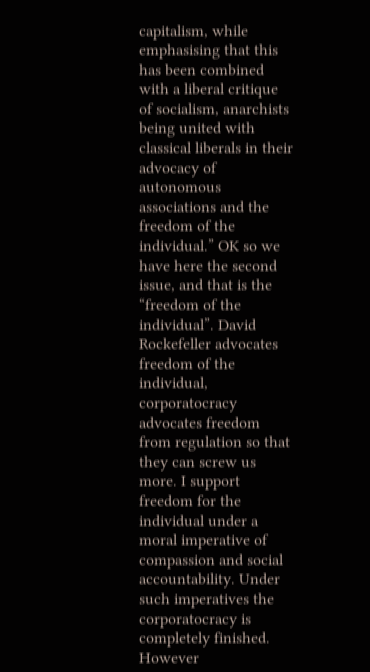capitalism, while emphasising that this has been combined with a liberal critique of socialism, anarchists being united with classical liberals in their advocacy of autonomous associations and the freedom of the individual.” OK so we have here the second issue, and that is the “freedom of the individual”. David Rockefeller advocates freedom of the individual, corporatocracy advocates freedom from regulation so that they can screw us more. I support freedom for the individual under a moral imperative of compassion and social accountability. Under such imperatives the corporatocracy is completely finished. However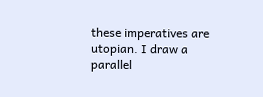these imperatives are utopian. I draw a parallel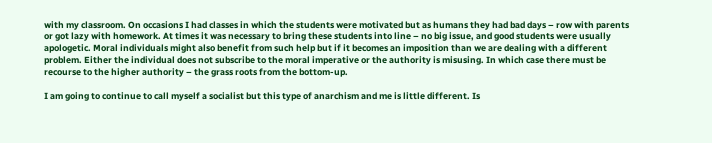with my classroom. On occasions I had classes in which the students were motivated but as humans they had bad days – row with parents or got lazy with homework. At times it was necessary to bring these students into line – no big issue, and good students were usually apologetic. Moral individuals might also benefit from such help but if it becomes an imposition than we are dealing with a different problem. Either the individual does not subscribe to the moral imperative or the authority is misusing. In which case there must be recourse to the higher authority – the grass roots from the bottom-up.

I am going to continue to call myself a socialist but this type of anarchism and me is little different. Is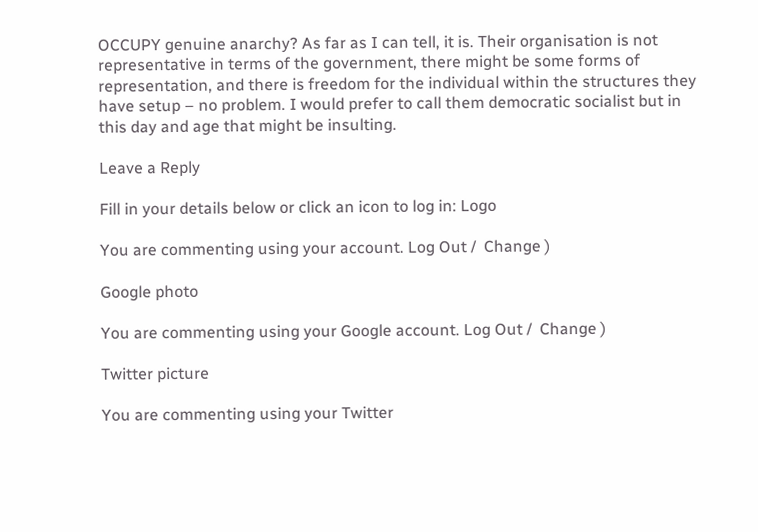OCCUPY genuine anarchy? As far as I can tell, it is. Their organisation is not representative in terms of the government, there might be some forms of representation, and there is freedom for the individual within the structures they have setup – no problem. I would prefer to call them democratic socialist but in this day and age that might be insulting.

Leave a Reply

Fill in your details below or click an icon to log in: Logo

You are commenting using your account. Log Out /  Change )

Google photo

You are commenting using your Google account. Log Out /  Change )

Twitter picture

You are commenting using your Twitter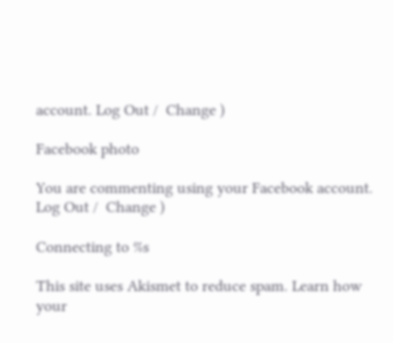account. Log Out /  Change )

Facebook photo

You are commenting using your Facebook account. Log Out /  Change )

Connecting to %s

This site uses Akismet to reduce spam. Learn how your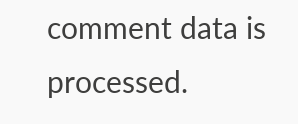comment data is processed.